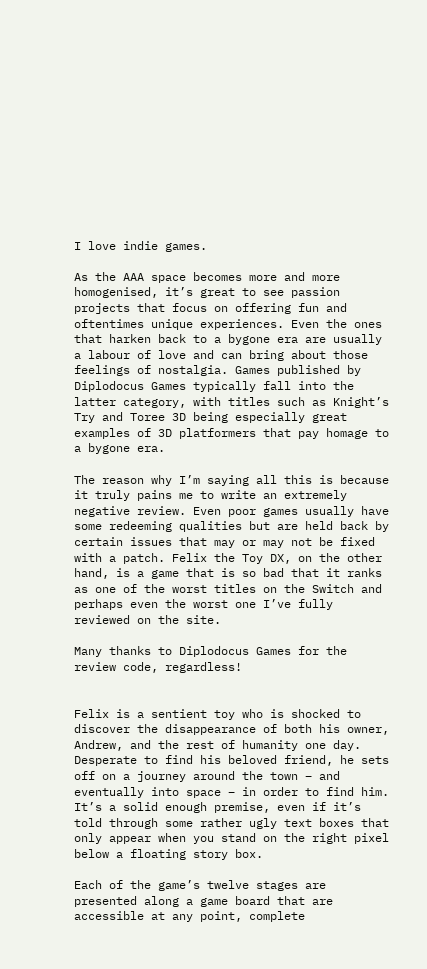I love indie games.

As the AAA space becomes more and more homogenised, it’s great to see passion projects that focus on offering fun and oftentimes unique experiences. Even the ones that harken back to a bygone era are usually a labour of love and can bring about those feelings of nostalgia. Games published by Diplodocus Games typically fall into the latter category, with titles such as Knight’s Try and Toree 3D being especially great examples of 3D platformers that pay homage to a bygone era.

The reason why I’m saying all this is because it truly pains me to write an extremely negative review. Even poor games usually have some redeeming qualities but are held back by certain issues that may or may not be fixed with a patch. Felix the Toy DX, on the other hand, is a game that is so bad that it ranks as one of the worst titles on the Switch and perhaps even the worst one I’ve fully reviewed on the site.

Many thanks to Diplodocus Games for the review code, regardless!


Felix is a sentient toy who is shocked to discover the disappearance of both his owner, Andrew, and the rest of humanity one day. Desperate to find his beloved friend, he sets off on a journey around the town – and eventually into space – in order to find him. It’s a solid enough premise, even if it’s told through some rather ugly text boxes that only appear when you stand on the right pixel below a floating story box.

Each of the game’s twelve stages are presented along a game board that are accessible at any point, complete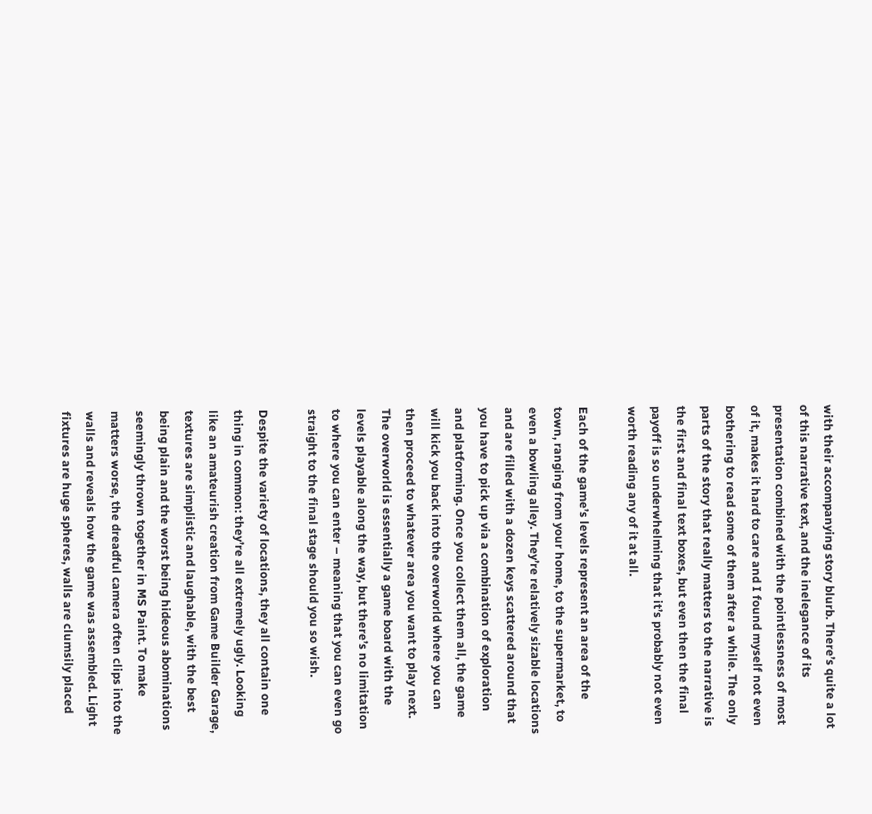with their accompanying story blurb. There’s quite a lot of this narrative text, and the inelegance of its presentation combined with the pointlessness of most of it, makes it hard to care and I found myself not even bothering to read some of them after a while. The only parts of the story that really matters to the narrative is the first and final text boxes, but even then the final payoff is so underwhelming that it’s probably not even worth reading any of it at all.

Each of the game’s levels represent an area of the town, ranging from your home, to the supermarket, to even a bowling alley. They’re relatively sizable locations and are filled with a dozen keys scattered around that you have to pick up via a combination of exploration and platforming. Once you collect them all, the game will kick you back into the overworld where you can then proceed to whatever area you want to play next. The overworld is essentially a game board with the levels playable along the way, but there’s no limitation to where you can enter – meaning that you can even go straight to the final stage should you so wish.

Despite the variety of locations, they all contain one thing in common: they’re all extremely ugly. Looking like an amateurish creation from Game Builder Garage, textures are simplistic and laughable, with the best being plain and the worst being hideous abominations seemingly thrown together in MS Paint. To make matters worse, the dreadful camera often clips into the walls and reveals how the game was assembled. Light fixtures are huge spheres, walls are clumsily placed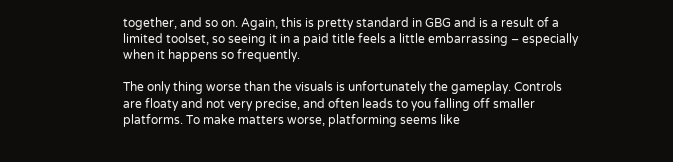together, and so on. Again, this is pretty standard in GBG and is a result of a limited toolset, so seeing it in a paid title feels a little embarrassing – especially when it happens so frequently.

The only thing worse than the visuals is unfortunately the gameplay. Controls are floaty and not very precise, and often leads to you falling off smaller platforms. To make matters worse, platforming seems like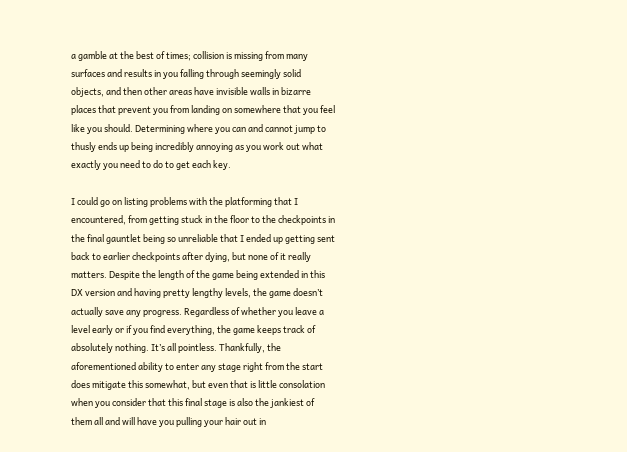a gamble at the best of times; collision is missing from many surfaces and results in you falling through seemingly solid objects, and then other areas have invisible walls in bizarre places that prevent you from landing on somewhere that you feel like you should. Determining where you can and cannot jump to thusly ends up being incredibly annoying as you work out what exactly you need to do to get each key.

I could go on listing problems with the platforming that I encountered, from getting stuck in the floor to the checkpoints in the final gauntlet being so unreliable that I ended up getting sent back to earlier checkpoints after dying, but none of it really matters. Despite the length of the game being extended in this DX version and having pretty lengthy levels, the game doesn’t actually save any progress. Regardless of whether you leave a level early or if you find everything, the game keeps track of absolutely nothing. It’s all pointless. Thankfully, the aforementioned ability to enter any stage right from the start does mitigate this somewhat, but even that is little consolation when you consider that this final stage is also the jankiest of them all and will have you pulling your hair out in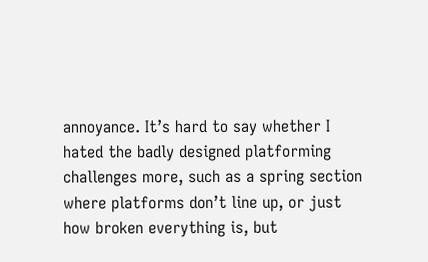annoyance. It’s hard to say whether I hated the badly designed platforming challenges more, such as a spring section where platforms don’t line up, or just how broken everything is, but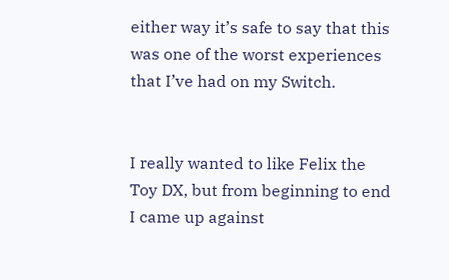either way it’s safe to say that this was one of the worst experiences that I’ve had on my Switch.


I really wanted to like Felix the Toy DX, but from beginning to end I came up against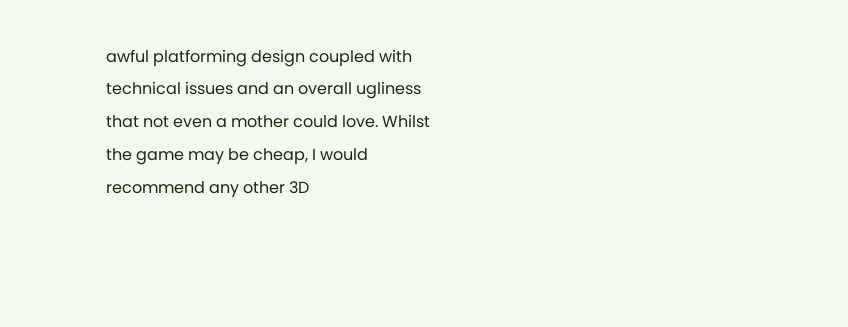awful platforming design coupled with technical issues and an overall ugliness that not even a mother could love. Whilst the game may be cheap, I would recommend any other 3D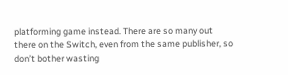platforming game instead. There are so many out there on the Switch, even from the same publisher, so don’t bother wasting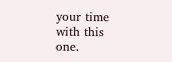your time with this one.